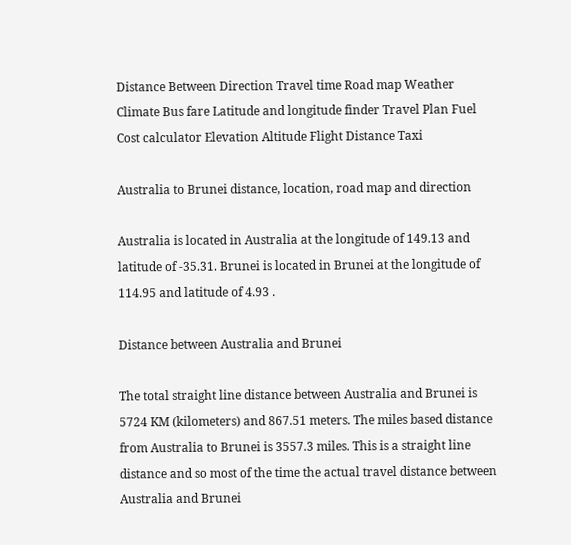Distance Between Direction Travel time Road map Weather Climate Bus fare Latitude and longitude finder Travel Plan Fuel Cost calculator Elevation Altitude Flight Distance Taxi

Australia to Brunei distance, location, road map and direction

Australia is located in Australia at the longitude of 149.13 and latitude of -35.31. Brunei is located in Brunei at the longitude of 114.95 and latitude of 4.93 .

Distance between Australia and Brunei

The total straight line distance between Australia and Brunei is 5724 KM (kilometers) and 867.51 meters. The miles based distance from Australia to Brunei is 3557.3 miles. This is a straight line distance and so most of the time the actual travel distance between Australia and Brunei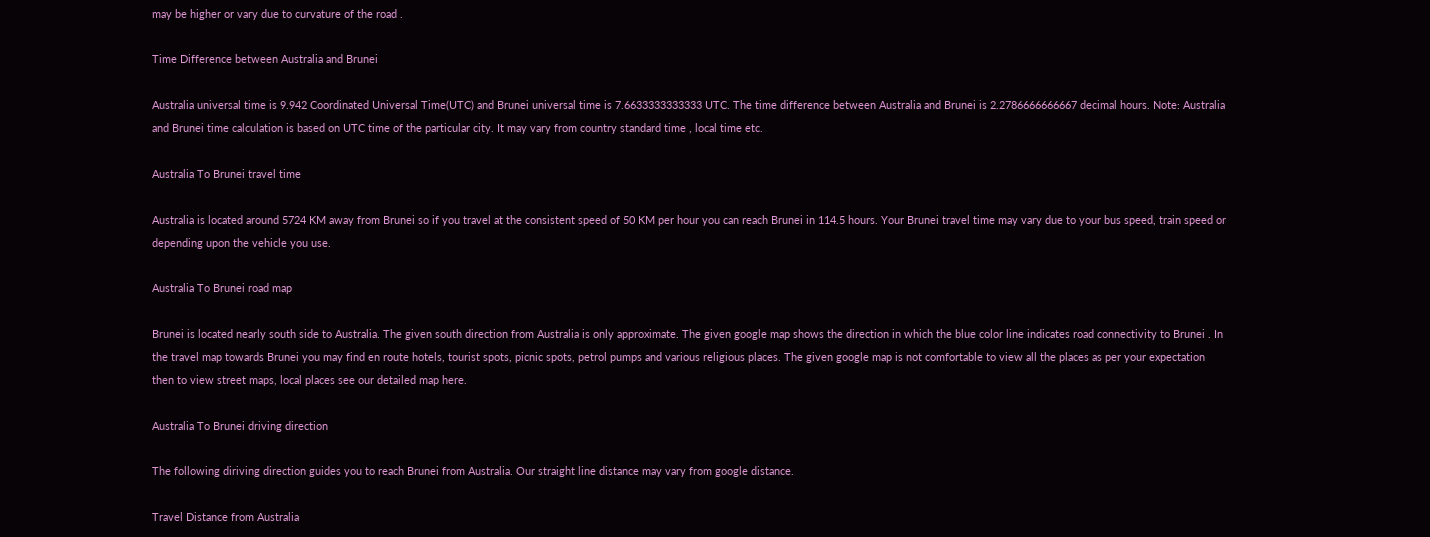may be higher or vary due to curvature of the road .

Time Difference between Australia and Brunei

Australia universal time is 9.942 Coordinated Universal Time(UTC) and Brunei universal time is 7.6633333333333 UTC. The time difference between Australia and Brunei is 2.2786666666667 decimal hours. Note: Australia and Brunei time calculation is based on UTC time of the particular city. It may vary from country standard time , local time etc.

Australia To Brunei travel time

Australia is located around 5724 KM away from Brunei so if you travel at the consistent speed of 50 KM per hour you can reach Brunei in 114.5 hours. Your Brunei travel time may vary due to your bus speed, train speed or depending upon the vehicle you use.

Australia To Brunei road map

Brunei is located nearly south side to Australia. The given south direction from Australia is only approximate. The given google map shows the direction in which the blue color line indicates road connectivity to Brunei . In the travel map towards Brunei you may find en route hotels, tourist spots, picnic spots, petrol pumps and various religious places. The given google map is not comfortable to view all the places as per your expectation then to view street maps, local places see our detailed map here.

Australia To Brunei driving direction

The following diriving direction guides you to reach Brunei from Australia. Our straight line distance may vary from google distance.

Travel Distance from Australia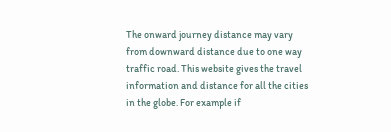The onward journey distance may vary from downward distance due to one way traffic road. This website gives the travel information and distance for all the cities in the globe. For example if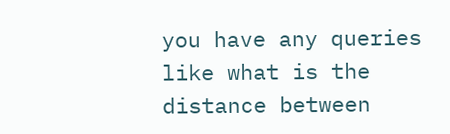you have any queries like what is the distance between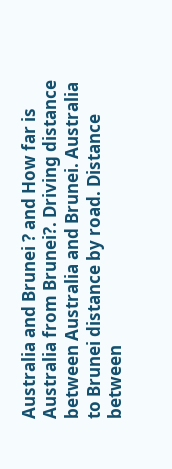Australia and Brunei ? and How far is Australia from Brunei?. Driving distance between Australia and Brunei. Australia to Brunei distance by road. Distance between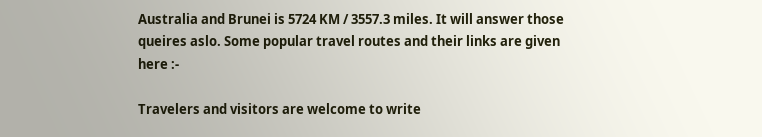Australia and Brunei is 5724 KM / 3557.3 miles. It will answer those queires aslo. Some popular travel routes and their links are given here :-

Travelers and visitors are welcome to write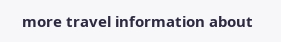more travel information about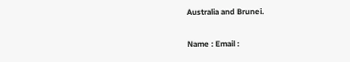Australia and Brunei.

Name : Email :